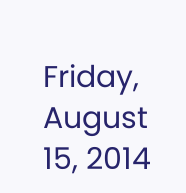Friday, August 15, 2014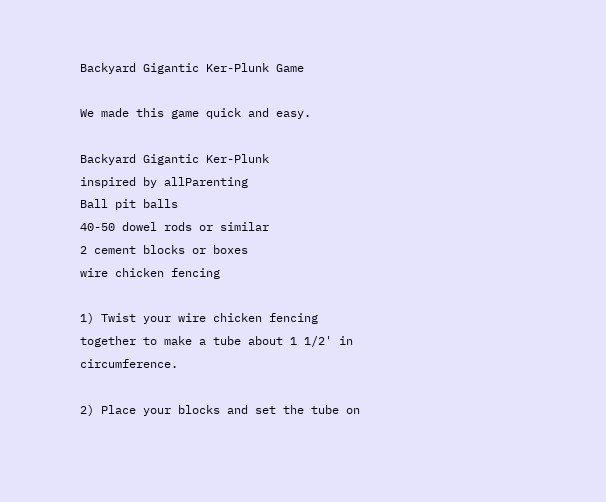Backyard Gigantic Ker-Plunk Game

We made this game quick and easy.

Backyard Gigantic Ker-Plunk
inspired by allParenting
Ball pit balls
40-50 dowel rods or similar
2 cement blocks or boxes
wire chicken fencing

1) Twist your wire chicken fencing together to make a tube about 1 1/2' in circumference.

2) Place your blocks and set the tube on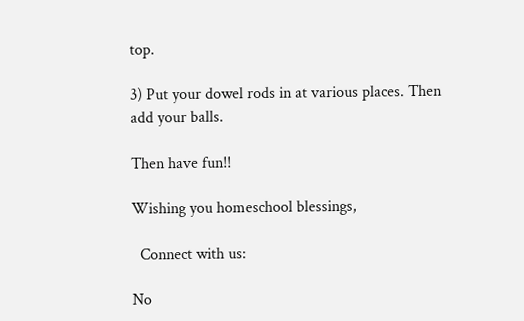top.

3) Put your dowel rods in at various places. Then add your balls.

Then have fun!!

Wishing you homeschool blessings,

  Connect with us:

No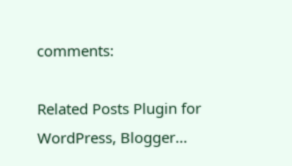comments:

Related Posts Plugin for WordPress, Blogger...